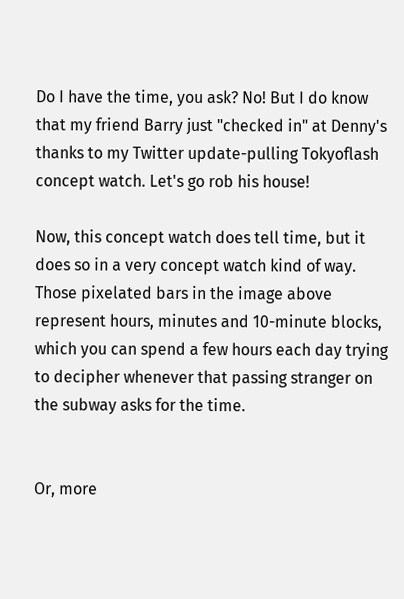Do I have the time, you ask? No! But I do know that my friend Barry just "checked in" at Denny's thanks to my Twitter update-pulling Tokyoflash concept watch. Let's go rob his house!

Now, this concept watch does tell time, but it does so in a very concept watch kind of way. Those pixelated bars in the image above represent hours, minutes and 10-minute blocks, which you can spend a few hours each day trying to decipher whenever that passing stranger on the subway asks for the time.


Or, more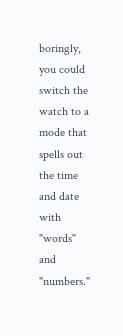boringly, you could switch the watch to a mode that spells out the time and date with "words" and "numbers."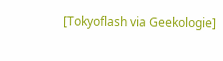[Tokyoflash via Geekologie]